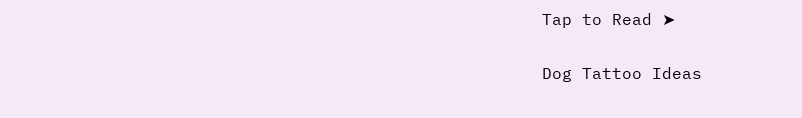Tap to Read ➤

Dog Tattoo Ideas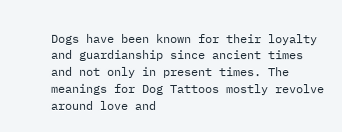Dogs have been known for their loyalty and guardianship since ancient times and not only in present times. The meanings for Dog Tattoos mostly revolve around love and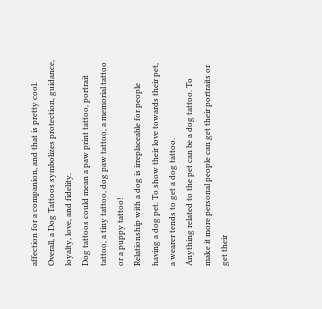affection for a companion, and that is pretty cool. Overall, a Dog Tattoos symbolizes protection, guidance, loyalty, love, and fidelity.
Dog tattoos could mean a paw print tattoo, portrait tattoo, a tiny tattoo, dog paw tattoo, a memorial tattoo or a puppy tattoo!
Relationship with a dog is irreplaceable for people having a dog pet. To show their love towards their pet, a wearer tends to get a dog tattoo.
Anything related to the pet can be a dog tattoo. To make it more personal people can get their portraits or get their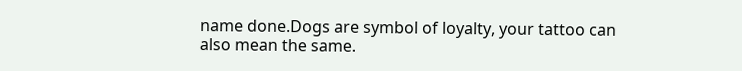name done.Dogs are symbol of loyalty, your tattoo can also mean the same.